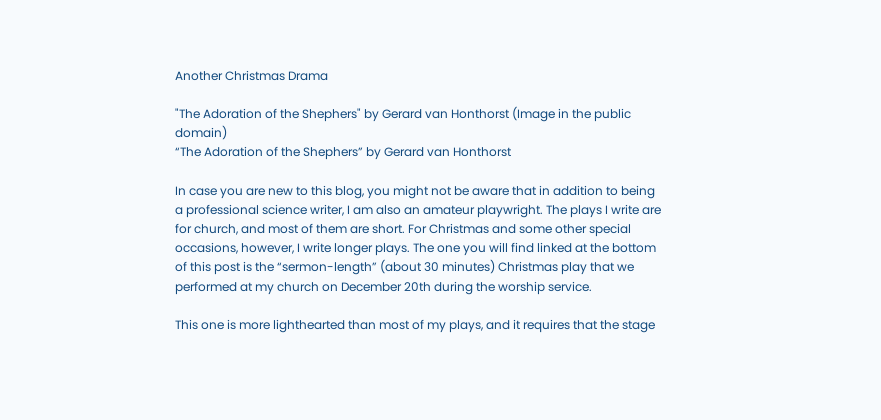Another Christmas Drama

"The Adoration of the Shephers" by Gerard van Honthorst (Image in the public domain)
“The Adoration of the Shephers” by Gerard van Honthorst

In case you are new to this blog, you might not be aware that in addition to being a professional science writer, I am also an amateur playwright. The plays I write are for church, and most of them are short. For Christmas and some other special occasions, however, I write longer plays. The one you will find linked at the bottom of this post is the “sermon-length” (about 30 minutes) Christmas play that we performed at my church on December 20th during the worship service.

This one is more lighthearted than most of my plays, and it requires that the stage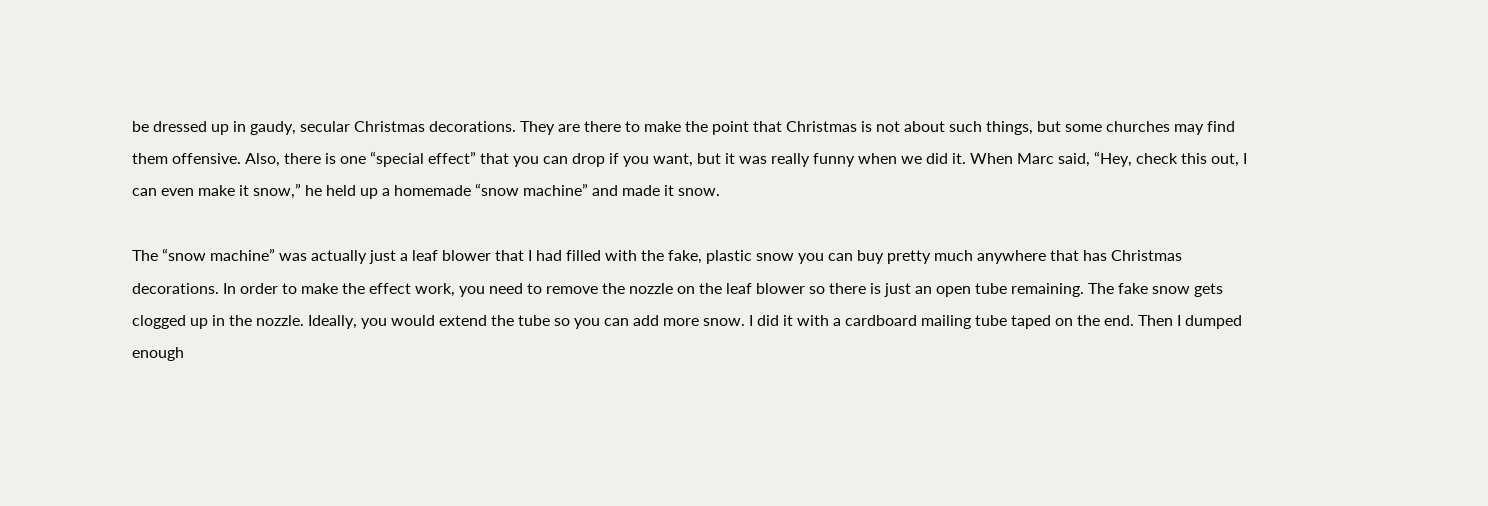be dressed up in gaudy, secular Christmas decorations. They are there to make the point that Christmas is not about such things, but some churches may find them offensive. Also, there is one “special effect” that you can drop if you want, but it was really funny when we did it. When Marc said, “Hey, check this out, I can even make it snow,” he held up a homemade “snow machine” and made it snow.

The “snow machine” was actually just a leaf blower that I had filled with the fake, plastic snow you can buy pretty much anywhere that has Christmas decorations. In order to make the effect work, you need to remove the nozzle on the leaf blower so there is just an open tube remaining. The fake snow gets clogged up in the nozzle. Ideally, you would extend the tube so you can add more snow. I did it with a cardboard mailing tube taped on the end. Then I dumped enough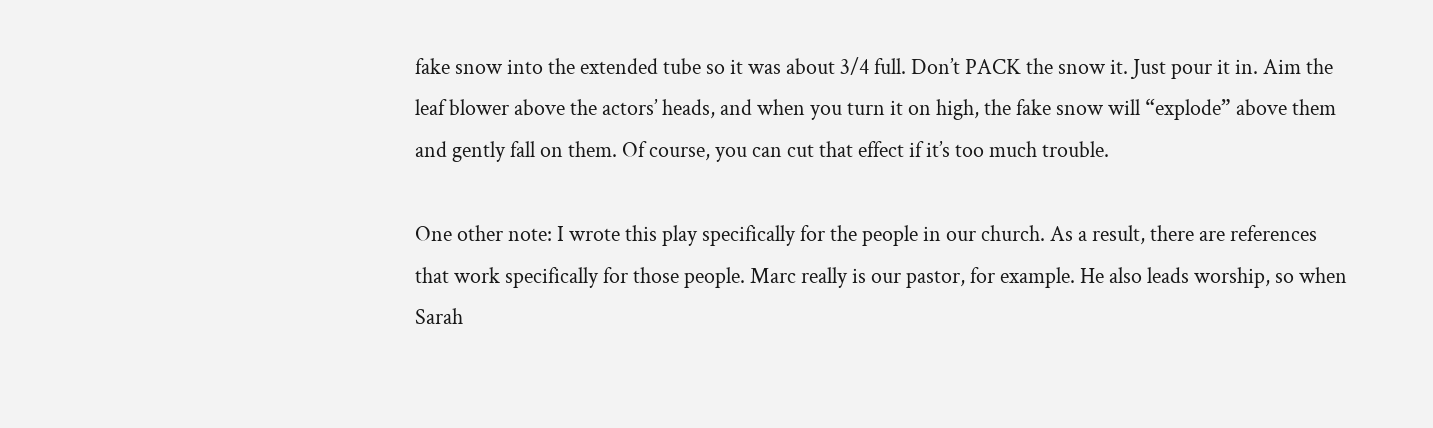fake snow into the extended tube so it was about 3/4 full. Don’t PACK the snow it. Just pour it in. Aim the leaf blower above the actors’ heads, and when you turn it on high, the fake snow will “explode” above them and gently fall on them. Of course, you can cut that effect if it’s too much trouble.

One other note: I wrote this play specifically for the people in our church. As a result, there are references that work specifically for those people. Marc really is our pastor, for example. He also leads worship, so when Sarah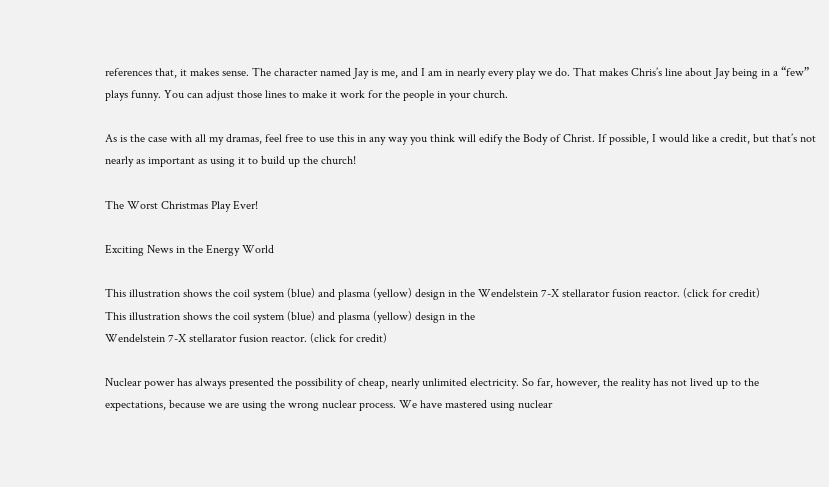references that, it makes sense. The character named Jay is me, and I am in nearly every play we do. That makes Chris’s line about Jay being in a “few” plays funny. You can adjust those lines to make it work for the people in your church.

As is the case with all my dramas, feel free to use this in any way you think will edify the Body of Christ. If possible, I would like a credit, but that’s not nearly as important as using it to build up the church!

The Worst Christmas Play Ever!

Exciting News in the Energy World

This illustration shows the coil system (blue) and plasma (yellow) design in the Wendelstein 7-X stellarator fusion reactor. (click for credit)
This illustration shows the coil system (blue) and plasma (yellow) design in the
Wendelstein 7-X stellarator fusion reactor. (click for credit)

Nuclear power has always presented the possibility of cheap, nearly unlimited electricity. So far, however, the reality has not lived up to the expectations, because we are using the wrong nuclear process. We have mastered using nuclear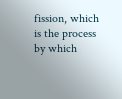fission, which is the process by which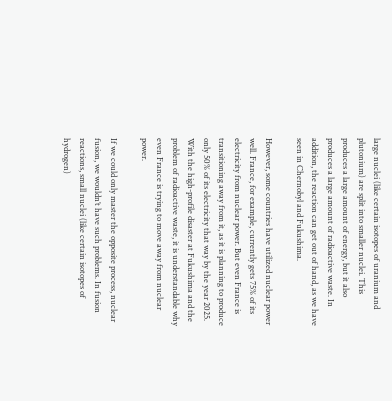large nuclei (like certain isotopes of uranium and plutonium) are split into smaller nuclei. This produces a large amount of energy, but it also produces a large amount of radioactive waste. In addition, the reaction can get out of hand, as we have seen in Chernobyl and Fukushima.

However, some countries have utilized nuclear power well. France, for example, currently gets 75% of its electricity from nuclear power. But even France is transitioning away from it, as it is planning to produce only 50% of its electricity that way by the year 2025. With the high-profile disaster at Fukushima and the problem of radioactive waste, it is understandable why even France is trying to move away from nuclear power.

If we could only master the opposite process, nuclear fusion, we wouldn’t have such problems. In fusion reactions, small nuclei (like certain isotopes of hydrogen)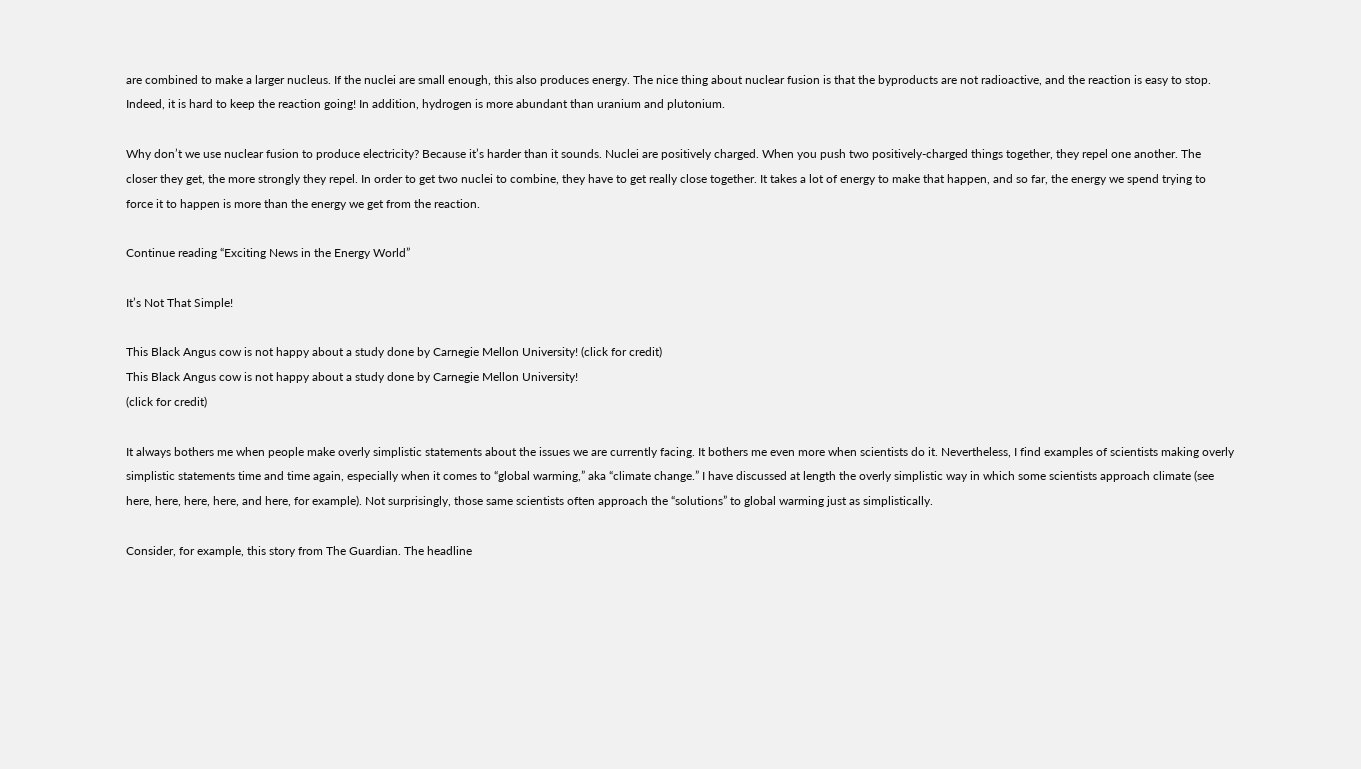are combined to make a larger nucleus. If the nuclei are small enough, this also produces energy. The nice thing about nuclear fusion is that the byproducts are not radioactive, and the reaction is easy to stop. Indeed, it is hard to keep the reaction going! In addition, hydrogen is more abundant than uranium and plutonium.

Why don’t we use nuclear fusion to produce electricity? Because it’s harder than it sounds. Nuclei are positively charged. When you push two positively-charged things together, they repel one another. The closer they get, the more strongly they repel. In order to get two nuclei to combine, they have to get really close together. It takes a lot of energy to make that happen, and so far, the energy we spend trying to force it to happen is more than the energy we get from the reaction.

Continue reading “Exciting News in the Energy World”

It’s Not That Simple!

This Black Angus cow is not happy about a study done by Carnegie Mellon University! (click for credit)
This Black Angus cow is not happy about a study done by Carnegie Mellon University!
(click for credit)

It always bothers me when people make overly simplistic statements about the issues we are currently facing. It bothers me even more when scientists do it. Nevertheless, I find examples of scientists making overly simplistic statements time and time again, especially when it comes to “global warming,” aka “climate change.” I have discussed at length the overly simplistic way in which some scientists approach climate (see here, here, here, here, and here, for example). Not surprisingly, those same scientists often approach the “solutions” to global warming just as simplistically.

Consider, for example, this story from The Guardian. The headline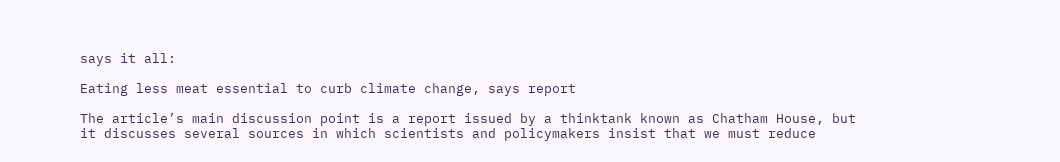says it all:

Eating less meat essential to curb climate change, says report

The article’s main discussion point is a report issued by a thinktank known as Chatham House, but it discusses several sources in which scientists and policymakers insist that we must reduce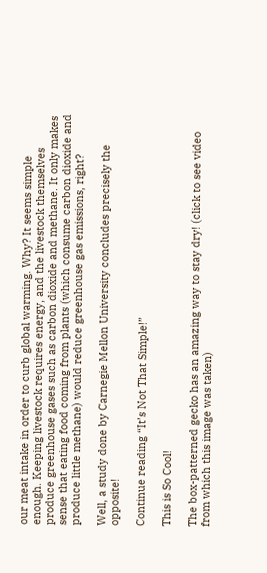our meat intake in order to curb global warming. Why? It seems simple enough. Keeping livestock requires energy, and the livestock themselves produce greenhouse gases such as carbon dioxide and methane. It only makes sense that eating food coming from plants (which consume carbon dioxide and produce little methane) would reduce greenhouse gas emissions, right?

Well, a study done by Carnegie Mellon University concludes precisely the opposite!

Continue reading “It’s Not That Simple!”

This is So Cool!

The box-patterned gecko has an amazing way to stay dry! (click to see video from which this image was taken)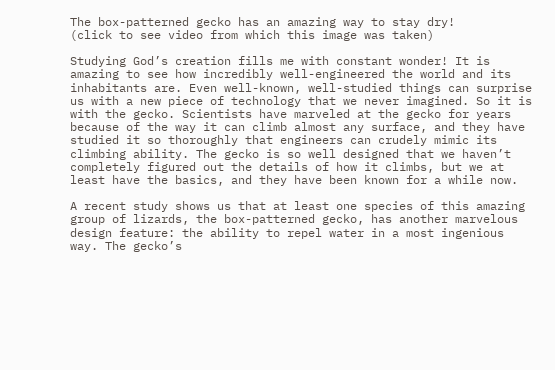The box-patterned gecko has an amazing way to stay dry!
(click to see video from which this image was taken)

Studying God’s creation fills me with constant wonder! It is amazing to see how incredibly well-engineered the world and its inhabitants are. Even well-known, well-studied things can surprise us with a new piece of technology that we never imagined. So it is with the gecko. Scientists have marveled at the gecko for years because of the way it can climb almost any surface, and they have studied it so thoroughly that engineers can crudely mimic its climbing ability. The gecko is so well designed that we haven’t completely figured out the details of how it climbs, but we at least have the basics, and they have been known for a while now.

A recent study shows us that at least one species of this amazing group of lizards, the box-patterned gecko, has another marvelous design feature: the ability to repel water in a most ingenious way. The gecko’s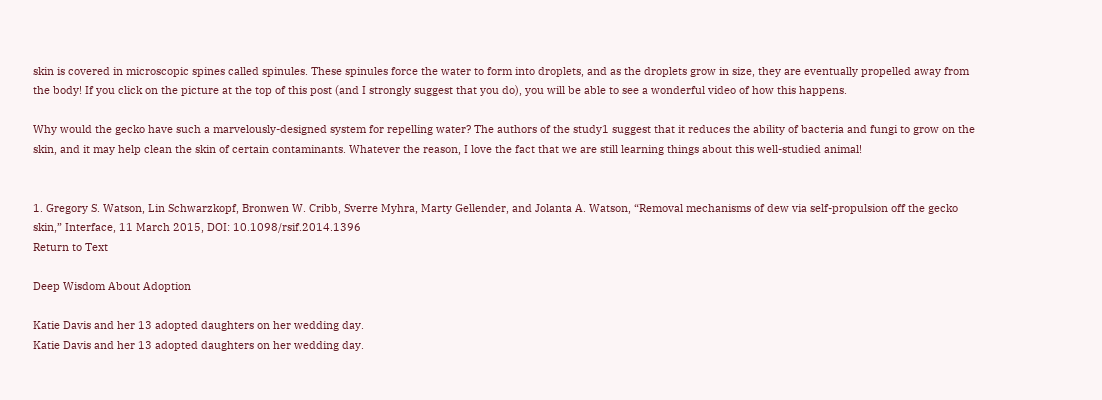skin is covered in microscopic spines called spinules. These spinules force the water to form into droplets, and as the droplets grow in size, they are eventually propelled away from the body! If you click on the picture at the top of this post (and I strongly suggest that you do), you will be able to see a wonderful video of how this happens.

Why would the gecko have such a marvelously-designed system for repelling water? The authors of the study1 suggest that it reduces the ability of bacteria and fungi to grow on the skin, and it may help clean the skin of certain contaminants. Whatever the reason, I love the fact that we are still learning things about this well-studied animal!


1. Gregory S. Watson, Lin Schwarzkopf, Bronwen W. Cribb, Sverre Myhra, Marty Gellender, and Jolanta A. Watson, “Removal mechanisms of dew via self-propulsion off the gecko skin,” Interface, 11 March 2015, DOI: 10.1098/rsif.2014.1396
Return to Text

Deep Wisdom About Adoption

Katie Davis and her 13 adopted daughters on her wedding day.
Katie Davis and her 13 adopted daughters on her wedding day.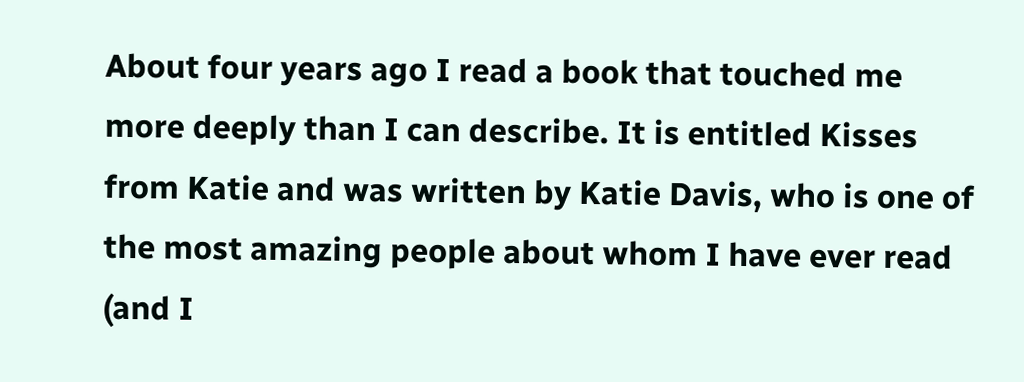About four years ago I read a book that touched me more deeply than I can describe. It is entitled Kisses from Katie and was written by Katie Davis, who is one of the most amazing people about whom I have ever read (and I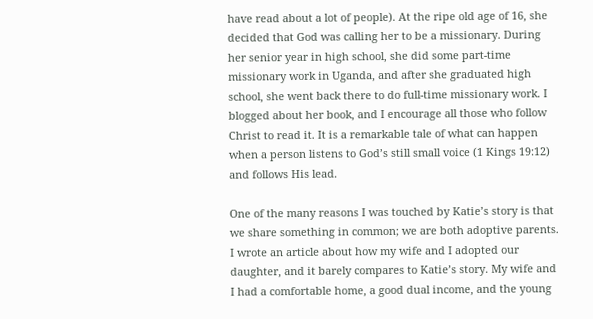have read about a lot of people). At the ripe old age of 16, she decided that God was calling her to be a missionary. During her senior year in high school, she did some part-time missionary work in Uganda, and after she graduated high school, she went back there to do full-time missionary work. I blogged about her book, and I encourage all those who follow Christ to read it. It is a remarkable tale of what can happen when a person listens to God’s still small voice (1 Kings 19:12) and follows His lead.

One of the many reasons I was touched by Katie’s story is that we share something in common; we are both adoptive parents. I wrote an article about how my wife and I adopted our daughter, and it barely compares to Katie’s story. My wife and I had a comfortable home, a good dual income, and the young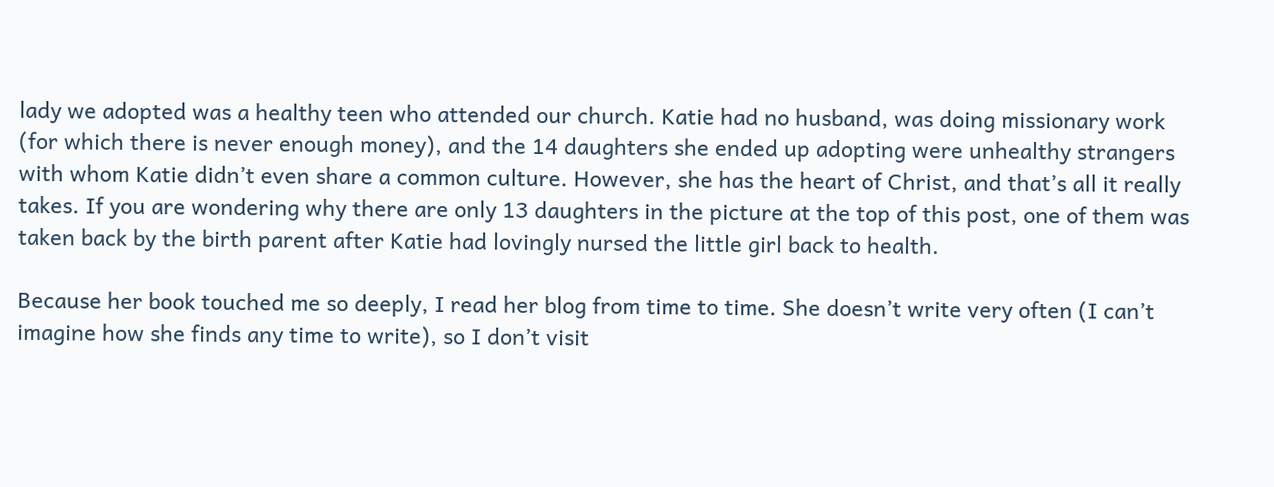lady we adopted was a healthy teen who attended our church. Katie had no husband, was doing missionary work (for which there is never enough money), and the 14 daughters she ended up adopting were unhealthy strangers with whom Katie didn’t even share a common culture. However, she has the heart of Christ, and that’s all it really takes. If you are wondering why there are only 13 daughters in the picture at the top of this post, one of them was taken back by the birth parent after Katie had lovingly nursed the little girl back to health.

Because her book touched me so deeply, I read her blog from time to time. She doesn’t write very often (I can’t imagine how she finds any time to write), so I don’t visit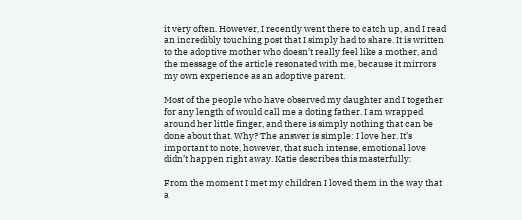it very often. However, I recently went there to catch up, and I read an incredibly touching post that I simply had to share. It is written to the adoptive mother who doesn’t really feel like a mother, and the message of the article resonated with me, because it mirrors my own experience as an adoptive parent.

Most of the people who have observed my daughter and I together for any length of would call me a doting father. I am wrapped around her little finger, and there is simply nothing that can be done about that. Why? The answer is simple: I love her. It’s important to note, however, that such intense, emotional love didn’t happen right away. Katie describes this masterfully:

From the moment I met my children I loved them in the way that a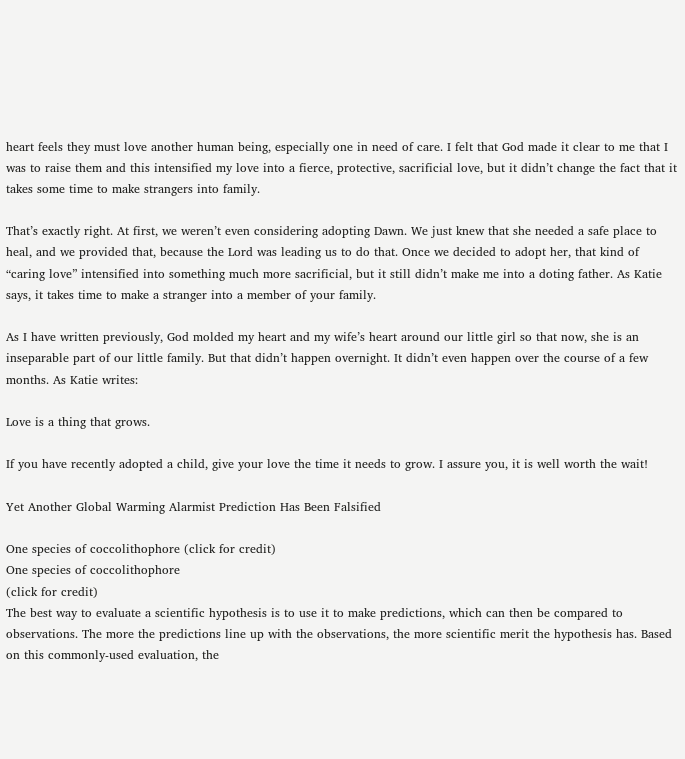heart feels they must love another human being, especially one in need of care. I felt that God made it clear to me that I was to raise them and this intensified my love into a fierce, protective, sacrificial love, but it didn’t change the fact that it takes some time to make strangers into family.

That’s exactly right. At first, we weren’t even considering adopting Dawn. We just knew that she needed a safe place to heal, and we provided that, because the Lord was leading us to do that. Once we decided to adopt her, that kind of “caring love” intensified into something much more sacrificial, but it still didn’t make me into a doting father. As Katie says, it takes time to make a stranger into a member of your family.

As I have written previously, God molded my heart and my wife’s heart around our little girl so that now, she is an inseparable part of our little family. But that didn’t happen overnight. It didn’t even happen over the course of a few months. As Katie writes:

Love is a thing that grows.

If you have recently adopted a child, give your love the time it needs to grow. I assure you, it is well worth the wait!

Yet Another Global Warming Alarmist Prediction Has Been Falsified

One species of coccolithophore (click for credit)
One species of coccolithophore
(click for credit)
The best way to evaluate a scientific hypothesis is to use it to make predictions, which can then be compared to observations. The more the predictions line up with the observations, the more scientific merit the hypothesis has. Based on this commonly-used evaluation, the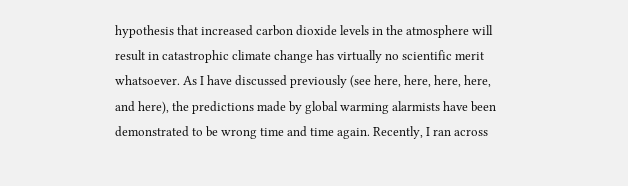hypothesis that increased carbon dioxide levels in the atmosphere will result in catastrophic climate change has virtually no scientific merit whatsoever. As I have discussed previously (see here, here, here, here, and here), the predictions made by global warming alarmists have been demonstrated to be wrong time and time again. Recently, I ran across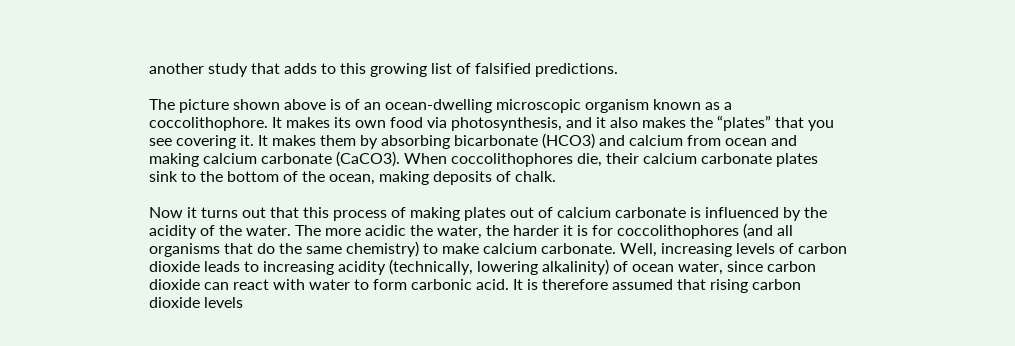another study that adds to this growing list of falsified predictions.

The picture shown above is of an ocean-dwelling microscopic organism known as a coccolithophore. It makes its own food via photosynthesis, and it also makes the “plates” that you see covering it. It makes them by absorbing bicarbonate (HCO3) and calcium from ocean and making calcium carbonate (CaCO3). When coccolithophores die, their calcium carbonate plates sink to the bottom of the ocean, making deposits of chalk.

Now it turns out that this process of making plates out of calcium carbonate is influenced by the acidity of the water. The more acidic the water, the harder it is for coccolithophores (and all organisms that do the same chemistry) to make calcium carbonate. Well, increasing levels of carbon dioxide leads to increasing acidity (technically, lowering alkalinity) of ocean water, since carbon dioxide can react with water to form carbonic acid. It is therefore assumed that rising carbon dioxide levels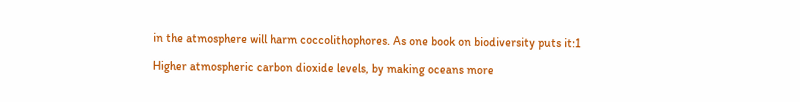in the atmosphere will harm coccolithophores. As one book on biodiversity puts it:1

Higher atmospheric carbon dioxide levels, by making oceans more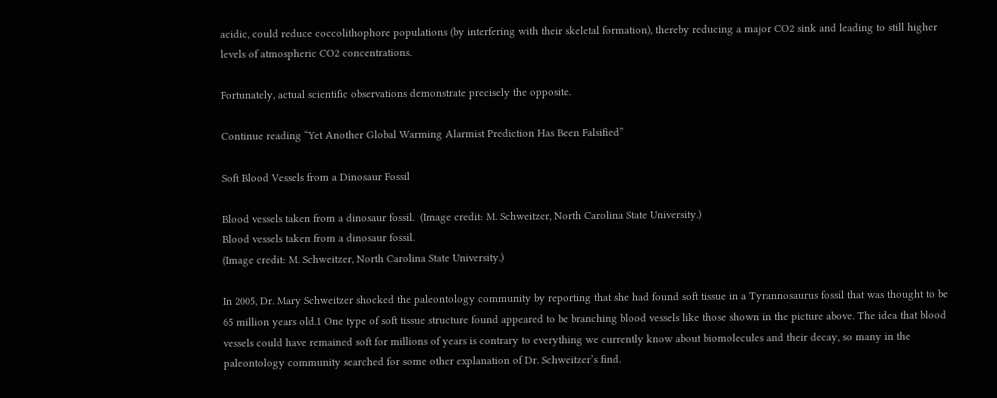acidic, could reduce coccolithophore populations (by interfering with their skeletal formation), thereby reducing a major CO2 sink and leading to still higher levels of atmospheric CO2 concentrations.

Fortunately, actual scientific observations demonstrate precisely the opposite.

Continue reading “Yet Another Global Warming Alarmist Prediction Has Been Falsified”

Soft Blood Vessels from a Dinosaur Fossil

Blood vessels taken from a dinosaur fossil.  (Image credit: M. Schweitzer, North Carolina State University.)
Blood vessels taken from a dinosaur fossil.
(Image credit: M. Schweitzer, North Carolina State University.)

In 2005, Dr. Mary Schweitzer shocked the paleontology community by reporting that she had found soft tissue in a Tyrannosaurus fossil that was thought to be 65 million years old.1 One type of soft tissue structure found appeared to be branching blood vessels like those shown in the picture above. The idea that blood vessels could have remained soft for millions of years is contrary to everything we currently know about biomolecules and their decay, so many in the paleontology community searched for some other explanation of Dr. Schweitzer’s find.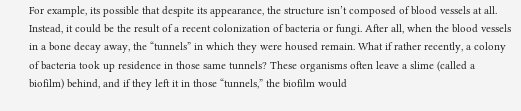For example, its possible that despite its appearance, the structure isn’t composed of blood vessels at all. Instead, it could be the result of a recent colonization of bacteria or fungi. After all, when the blood vessels in a bone decay away, the “tunnels” in which they were housed remain. What if rather recently, a colony of bacteria took up residence in those same tunnels? These organisms often leave a slime (called a biofilm) behind, and if they left it in those “tunnels,” the biofilm would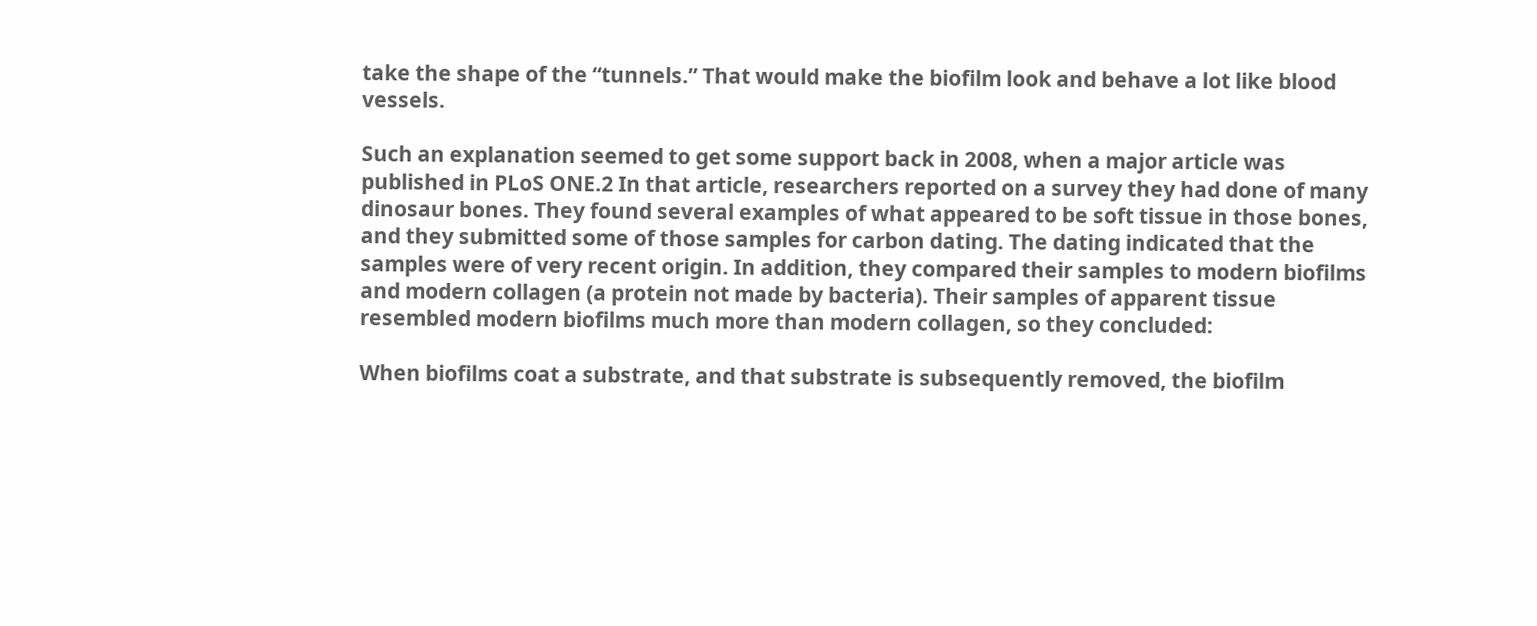take the shape of the “tunnels.” That would make the biofilm look and behave a lot like blood vessels.

Such an explanation seemed to get some support back in 2008, when a major article was published in PLoS ONE.2 In that article, researchers reported on a survey they had done of many dinosaur bones. They found several examples of what appeared to be soft tissue in those bones, and they submitted some of those samples for carbon dating. The dating indicated that the samples were of very recent origin. In addition, they compared their samples to modern biofilms and modern collagen (a protein not made by bacteria). Their samples of apparent tissue resembled modern biofilms much more than modern collagen, so they concluded:

When biofilms coat a substrate, and that substrate is subsequently removed, the biofilm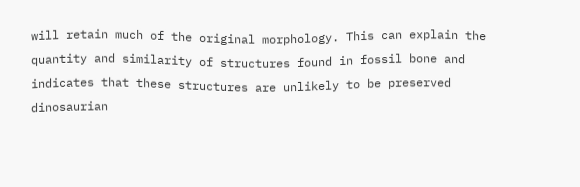will retain much of the original morphology. This can explain the quantity and similarity of structures found in fossil bone and indicates that these structures are unlikely to be preserved dinosaurian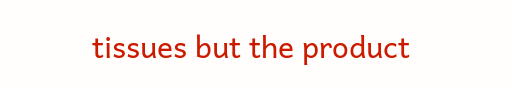tissues but the product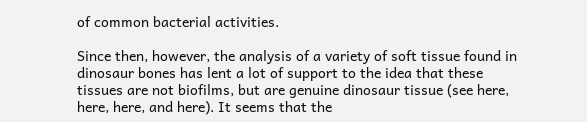of common bacterial activities.

Since then, however, the analysis of a variety of soft tissue found in dinosaur bones has lent a lot of support to the idea that these tissues are not biofilms, but are genuine dinosaur tissue (see here, here, here, and here). It seems that the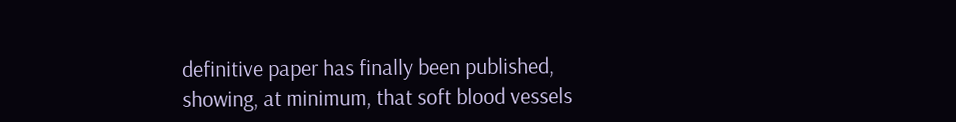definitive paper has finally been published, showing, at minimum, that soft blood vessels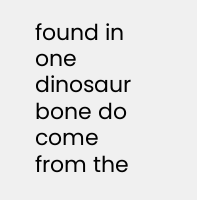found in one dinosaur bone do come from the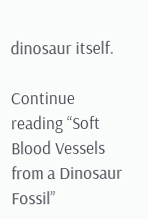dinosaur itself.

Continue reading “Soft Blood Vessels from a Dinosaur Fossil”